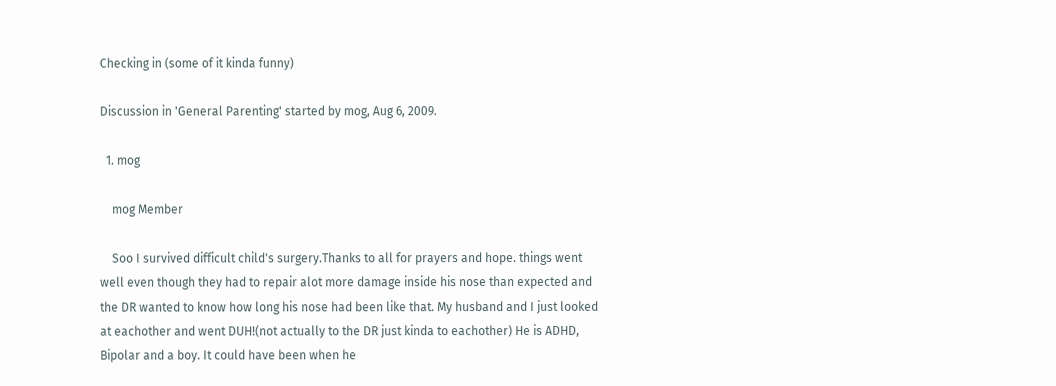Checking in (some of it kinda funny)

Discussion in 'General Parenting' started by mog, Aug 6, 2009.

  1. mog

    mog Member

    Soo I survived difficult child's surgery.Thanks to all for prayers and hope. things went well even though they had to repair alot more damage inside his nose than expected and the DR wanted to know how long his nose had been like that. My husband and I just looked at eachother and went DUH!(not actually to the DR just kinda to eachother) He is ADHD, Bipolar and a boy. It could have been when he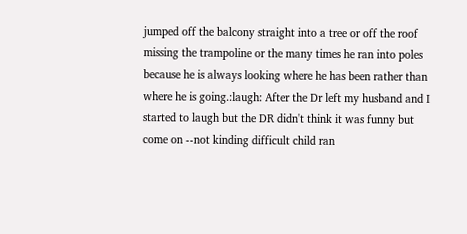jumped off the balcony straight into a tree or off the roof missing the trampoline or the many times he ran into poles because he is always looking where he has been rather than where he is going.:laugh: After the Dr left my husband and I started to laugh but the DR didn't think it was funny but come on --not kinding difficult child ran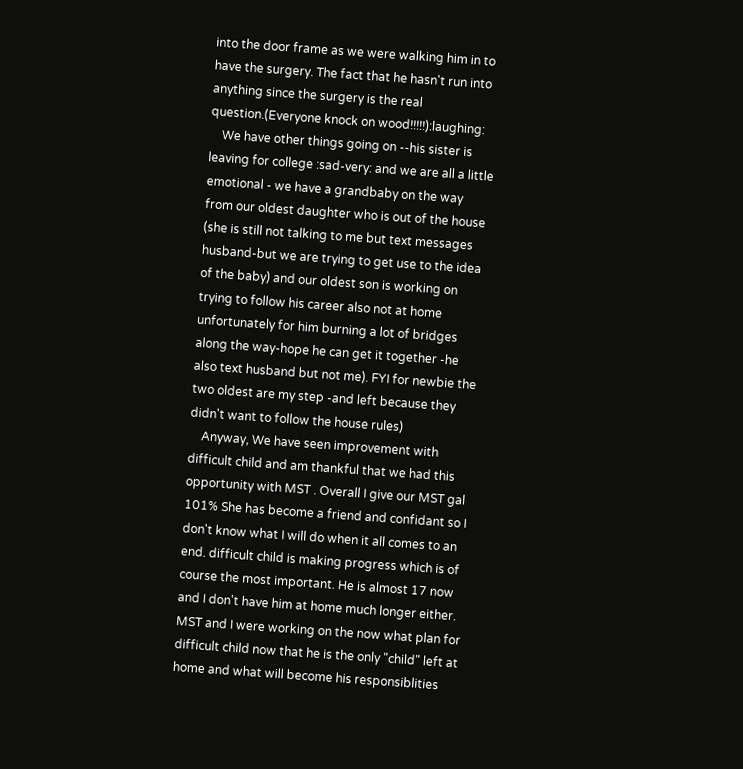into the door frame as we were walking him in to have the surgery. The fact that he hasn't run into anything since the surgery is the real question.(Everyone knock on wood!!!!!):laughing:
    We have other things going on --his sister is leaving for college :sad-very: and we are all a little emotional - we have a grandbaby on the way from our oldest daughter who is out of the house (she is still not talking to me but text messages husband-but we are trying to get use to the idea of the baby) and our oldest son is working on trying to follow his career also not at home unfortunately for him burning a lot of bridges along the way-hope he can get it together -he also text husband but not me). FYI for newbie the two oldest are my step -and left because they didn't want to follow the house rules)
    Anyway, We have seen improvement with difficult child and am thankful that we had this opportunity with MST . Overall I give our MST gal 101% She has become a friend and confidant so I don't know what I will do when it all comes to an end. difficult child is making progress which is of course the most important. He is almost 17 now and I don't have him at home much longer either. MST and I were working on the now what plan for difficult child now that he is the only "child" left at home and what will become his responsiblities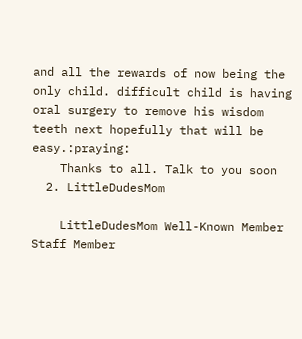and all the rewards of now being the only child. difficult child is having oral surgery to remove his wisdom teeth next hopefully that will be easy.:praying:
    Thanks to all. Talk to you soon
  2. LittleDudesMom

    LittleDudesMom Well-Known Member Staff Member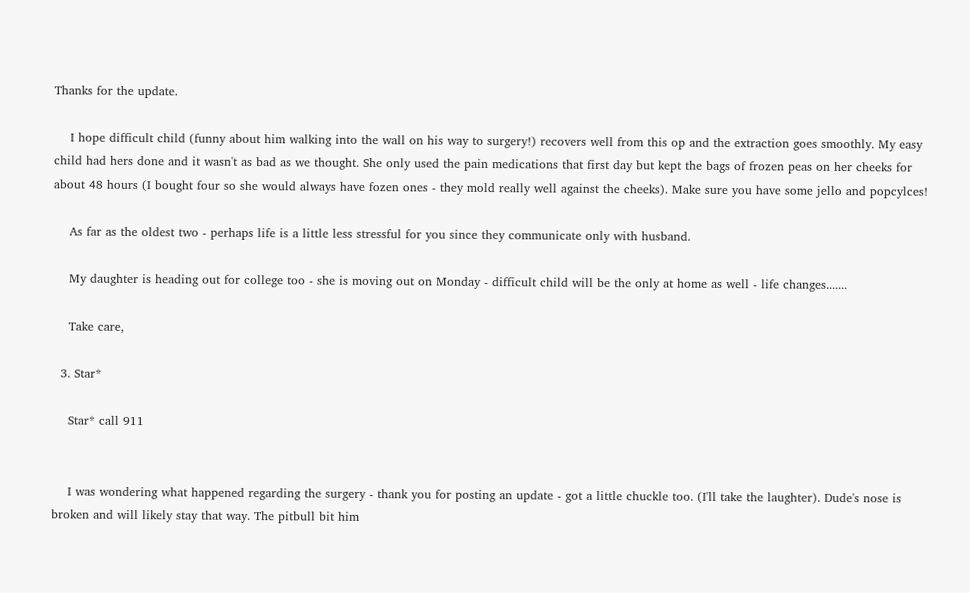Thanks for the update.

    I hope difficult child (funny about him walking into the wall on his way to surgery!) recovers well from this op and the extraction goes smoothly. My easy child had hers done and it wasn't as bad as we thought. She only used the pain medications that first day but kept the bags of frozen peas on her cheeks for about 48 hours (I bought four so she would always have fozen ones - they mold really well against the cheeks). Make sure you have some jello and popcylces!

    As far as the oldest two - perhaps life is a little less stressful for you since they communicate only with husband.

    My daughter is heading out for college too - she is moving out on Monday - difficult child will be the only at home as well - life changes.......

    Take care,

  3. Star*

    Star* call 911


    I was wondering what happened regarding the surgery - thank you for posting an update - got a little chuckle too. (I'll take the laughter). Dude's nose is broken and will likely stay that way. The pitbull bit him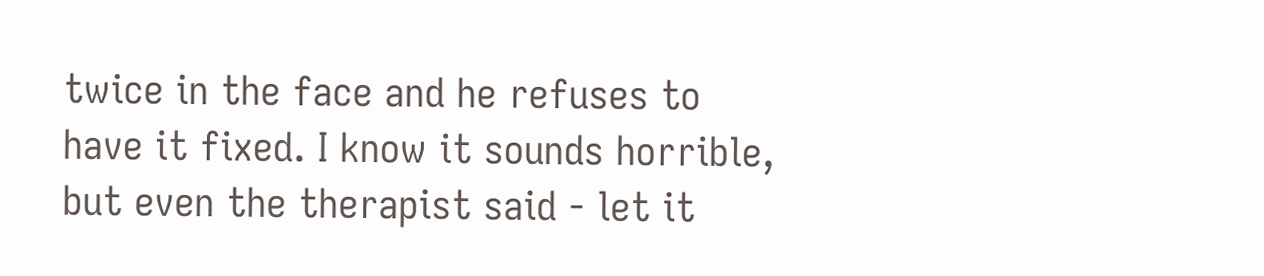twice in the face and he refuses to have it fixed. I know it sounds horrible, but even the therapist said - let it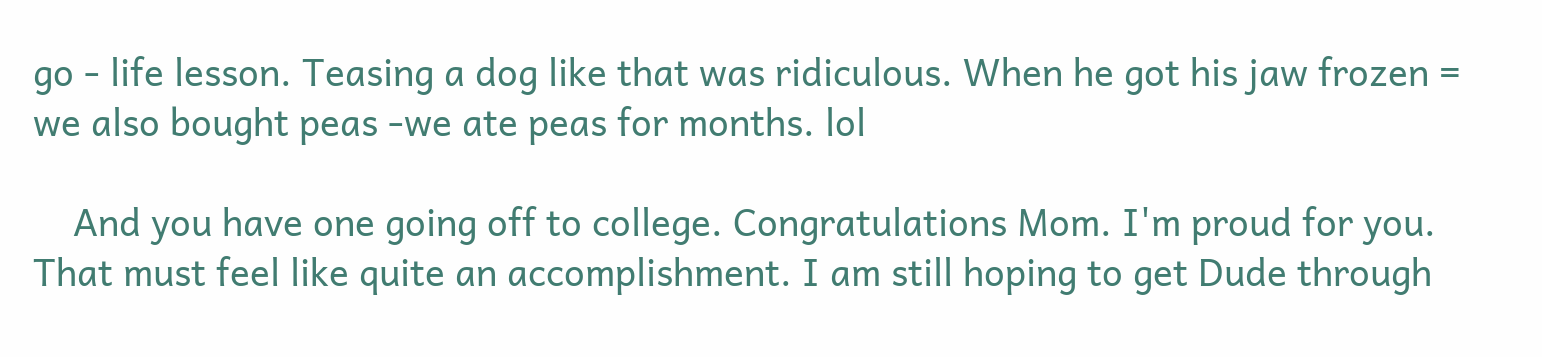go - life lesson. Teasing a dog like that was ridiculous. When he got his jaw frozen = we also bought peas -we ate peas for months. lol

    And you have one going off to college. Congratulations Mom. I'm proud for you. That must feel like quite an accomplishment. I am still hoping to get Dude through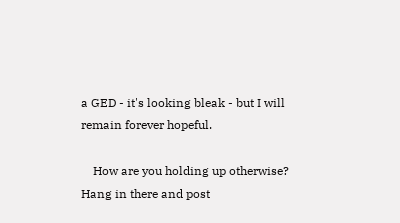a GED - it's looking bleak - but I will remain forever hopeful.

    How are you holding up otherwise? Hang in there and post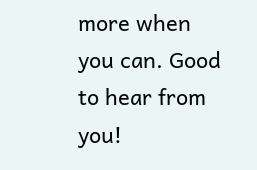more when you can. Good to hear from you!